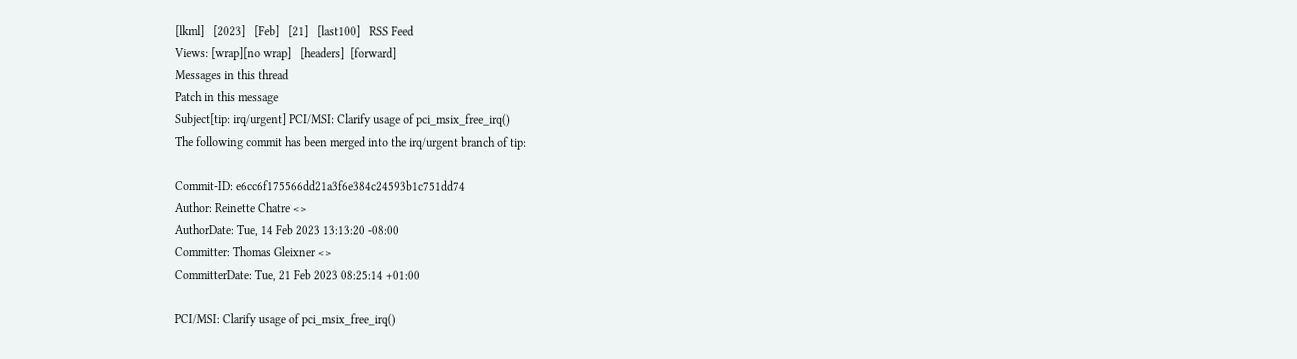[lkml]   [2023]   [Feb]   [21]   [last100]   RSS Feed
Views: [wrap][no wrap]   [headers]  [forward]
Messages in this thread
Patch in this message
Subject[tip: irq/urgent] PCI/MSI: Clarify usage of pci_msix_free_irq()
The following commit has been merged into the irq/urgent branch of tip:

Commit-ID: e6cc6f175566dd21a3f6e384c24593b1c751dd74
Author: Reinette Chatre <>
AuthorDate: Tue, 14 Feb 2023 13:13:20 -08:00
Committer: Thomas Gleixner <>
CommitterDate: Tue, 21 Feb 2023 08:25:14 +01:00

PCI/MSI: Clarify usage of pci_msix_free_irq()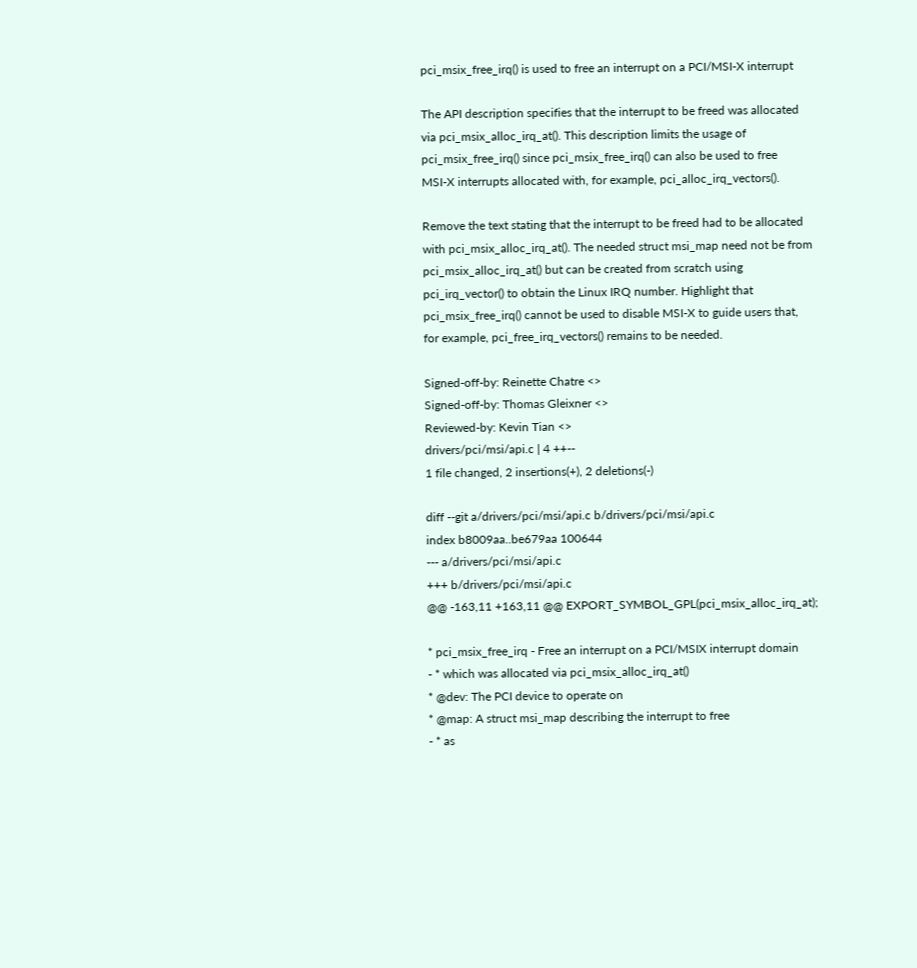pci_msix_free_irq() is used to free an interrupt on a PCI/MSI-X interrupt

The API description specifies that the interrupt to be freed was allocated
via pci_msix_alloc_irq_at(). This description limits the usage of
pci_msix_free_irq() since pci_msix_free_irq() can also be used to free
MSI-X interrupts allocated with, for example, pci_alloc_irq_vectors().

Remove the text stating that the interrupt to be freed had to be allocated
with pci_msix_alloc_irq_at(). The needed struct msi_map need not be from
pci_msix_alloc_irq_at() but can be created from scratch using
pci_irq_vector() to obtain the Linux IRQ number. Highlight that
pci_msix_free_irq() cannot be used to disable MSI-X to guide users that,
for example, pci_free_irq_vectors() remains to be needed.

Signed-off-by: Reinette Chatre <>
Signed-off-by: Thomas Gleixner <>
Reviewed-by: Kevin Tian <>
drivers/pci/msi/api.c | 4 ++--
1 file changed, 2 insertions(+), 2 deletions(-)

diff --git a/drivers/pci/msi/api.c b/drivers/pci/msi/api.c
index b8009aa..be679aa 100644
--- a/drivers/pci/msi/api.c
+++ b/drivers/pci/msi/api.c
@@ -163,11 +163,11 @@ EXPORT_SYMBOL_GPL(pci_msix_alloc_irq_at);

* pci_msix_free_irq - Free an interrupt on a PCI/MSIX interrupt domain
- * which was allocated via pci_msix_alloc_irq_at()
* @dev: The PCI device to operate on
* @map: A struct msi_map describing the interrupt to free
- * as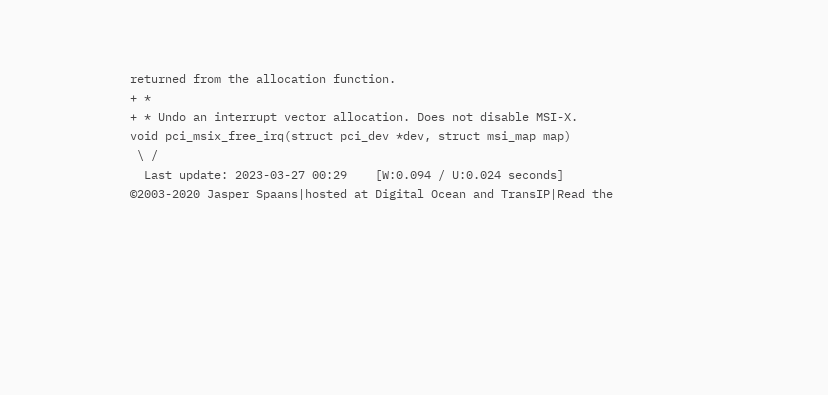returned from the allocation function.
+ *
+ * Undo an interrupt vector allocation. Does not disable MSI-X.
void pci_msix_free_irq(struct pci_dev *dev, struct msi_map map)
 \ /
  Last update: 2023-03-27 00:29    [W:0.094 / U:0.024 seconds]
©2003-2020 Jasper Spaans|hosted at Digital Ocean and TransIP|Read the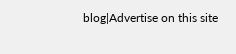blog|Advertise on this site